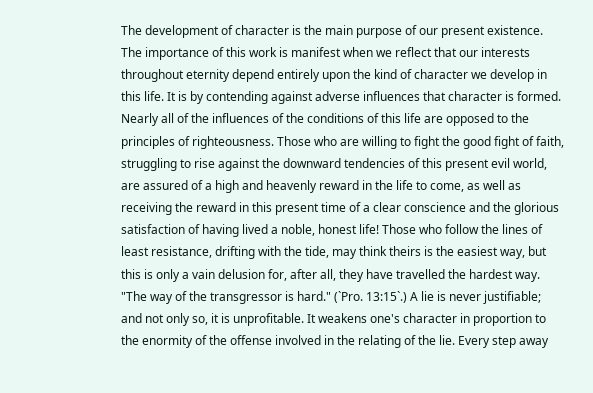The development of character is the main purpose of our present existence. The importance of this work is manifest when we reflect that our interests throughout eternity depend entirely upon the kind of character we develop in this life. It is by contending against adverse influences that character is formed. Nearly all of the influences of the conditions of this life are opposed to the principles of righteousness. Those who are willing to fight the good fight of faith, struggling to rise against the downward tendencies of this present evil world, are assured of a high and heavenly reward in the life to come, as well as receiving the reward in this present time of a clear conscience and the glorious satisfaction of having lived a noble, honest life! Those who follow the lines of least resistance, drifting with the tide, may think theirs is the easiest way, but this is only a vain delusion for, after all, they have travelled the hardest way. "The way of the transgressor is hard." (`Pro. 13:15`.) A lie is never justifiable; and not only so, it is unprofitable. It weakens one's character in proportion to the enormity of the offense involved in the relating of the lie. Every step away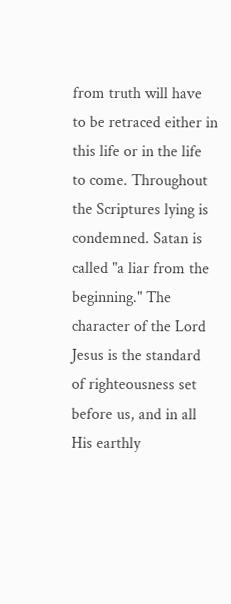from truth will have to be retraced either in this life or in the life to come. Throughout the Scriptures lying is condemned. Satan is called "a liar from the beginning." The character of the Lord Jesus is the standard of righteousness set before us, and in all His earthly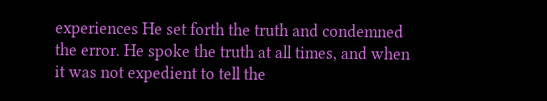experiences He set forth the truth and condemned the error. He spoke the truth at all times, and when it was not expedient to tell the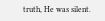truth, He was silent.